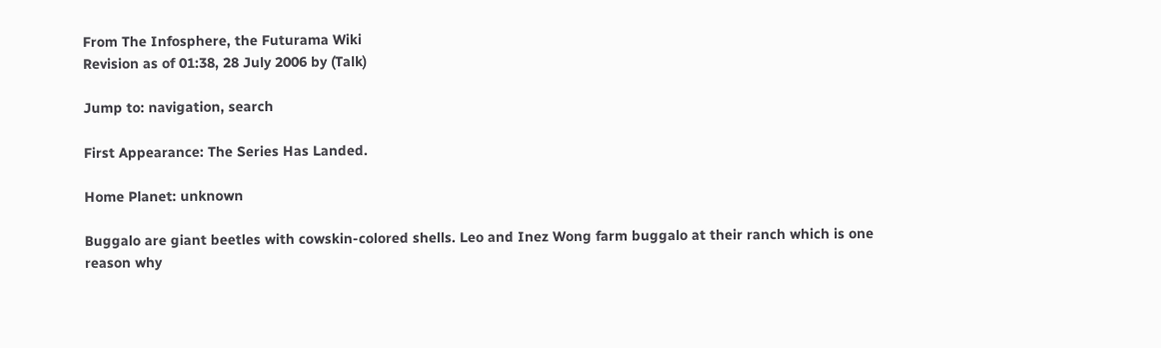From The Infosphere, the Futurama Wiki
Revision as of 01:38, 28 July 2006 by (Talk)

Jump to: navigation, search

First Appearance: The Series Has Landed.

Home Planet: unknown

Buggalo are giant beetles with cowskin-colored shells. Leo and Inez Wong farm buggalo at their ranch which is one reason why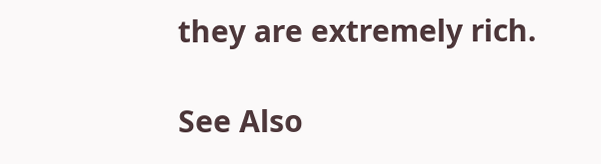they are extremely rich.

See Also